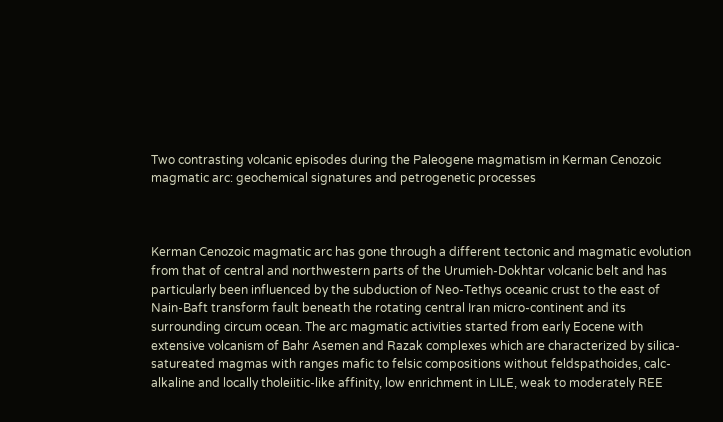Two contrasting volcanic episodes during the Paleogene magmatism in Kerman Cenozoic magmatic arc: geochemical signatures and petrogenetic processes



Kerman Cenozoic magmatic arc has gone through a different tectonic and magmatic evolution from that of central and northwestern parts of the Urumieh-Dokhtar volcanic belt and has particularly been influenced by the subduction of Neo-Tethys oceanic crust to the east of Nain-Baft transform fault beneath the rotating central Iran micro-continent and its surrounding circum ocean. The arc magmatic activities started from early Eocene with extensive volcanism of Bahr Asemen and Razak complexes which are characterized by silica-satureated magmas with ranges mafic to felsic compositions without feldspathoides, calc-alkaline and locally tholeiitic-like affinity, low enrichment in LILE, weak to moderately REE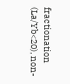fractionation (La/Yb<20), non-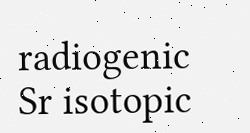radiogenic Sr isotopic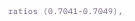ratios (0.7041-0.7049),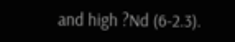and high ?Nd (6-2.3).